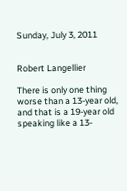Sunday, July 3, 2011


Robert Langellier

There is only one thing worse than a 13-year old, and that is a 19-year old speaking like a 13-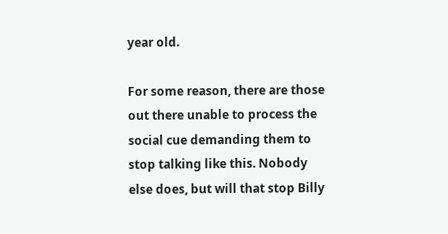year old.

For some reason, there are those out there unable to process the social cue demanding them to stop talking like this. Nobody else does, but will that stop Billy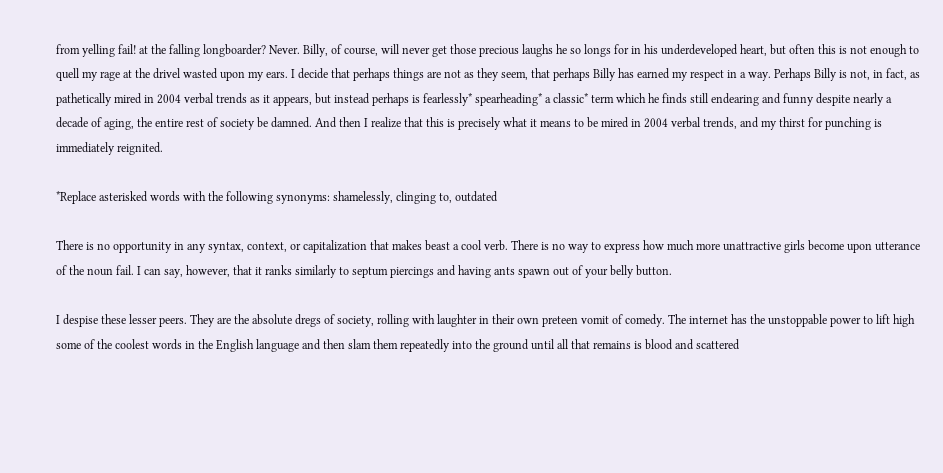from yelling fail! at the falling longboarder? Never. Billy, of course, will never get those precious laughs he so longs for in his underdeveloped heart, but often this is not enough to quell my rage at the drivel wasted upon my ears. I decide that perhaps things are not as they seem, that perhaps Billy has earned my respect in a way. Perhaps Billy is not, in fact, as pathetically mired in 2004 verbal trends as it appears, but instead perhaps is fearlessly* spearheading* a classic* term which he finds still endearing and funny despite nearly a decade of aging, the entire rest of society be damned. And then I realize that this is precisely what it means to be mired in 2004 verbal trends, and my thirst for punching is immediately reignited.

*Replace asterisked words with the following synonyms: shamelessly, clinging to, outdated

There is no opportunity in any syntax, context, or capitalization that makes beast a cool verb. There is no way to express how much more unattractive girls become upon utterance of the noun fail. I can say, however, that it ranks similarly to septum piercings and having ants spawn out of your belly button.

I despise these lesser peers. They are the absolute dregs of society, rolling with laughter in their own preteen vomit of comedy. The internet has the unstoppable power to lift high some of the coolest words in the English language and then slam them repeatedly into the ground until all that remains is blood and scattered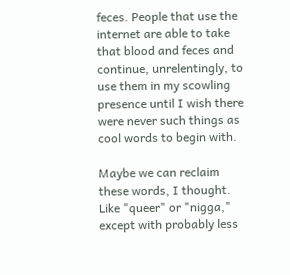feces. People that use the internet are able to take that blood and feces and continue, unrelentingly, to use them in my scowling presence until I wish there were never such things as cool words to begin with.

Maybe we can reclaim these words, I thought. Like "queer" or "nigga," except with probably less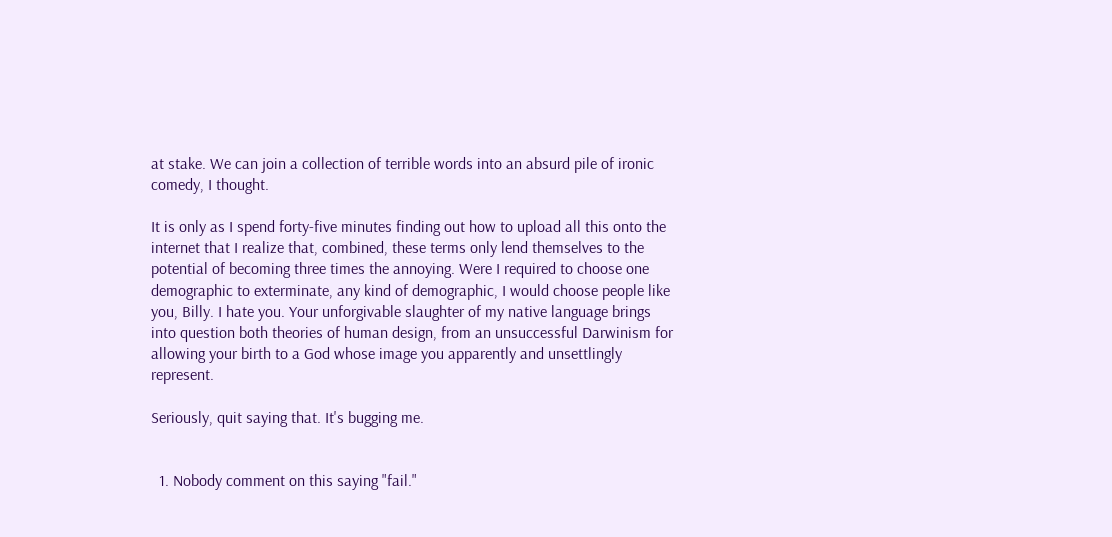at stake. We can join a collection of terrible words into an absurd pile of ironic comedy, I thought.

It is only as I spend forty-five minutes finding out how to upload all this onto the internet that I realize that, combined, these terms only lend themselves to the potential of becoming three times the annoying. Were I required to choose one demographic to exterminate, any kind of demographic, I would choose people like you, Billy. I hate you. Your unforgivable slaughter of my native language brings into question both theories of human design, from an unsuccessful Darwinism for allowing your birth to a God whose image you apparently and unsettlingly represent.

Seriously, quit saying that. It's bugging me.


  1. Nobody comment on this saying "fail."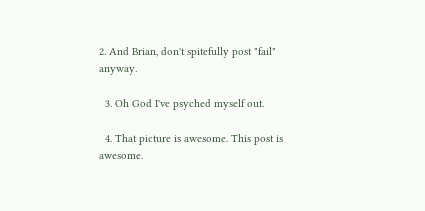2. And Brian, don't spitefully post "fail" anyway.

  3. Oh God I've psyched myself out.

  4. That picture is awesome. This post is awesome.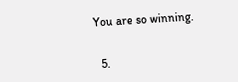You are so winning.


  5.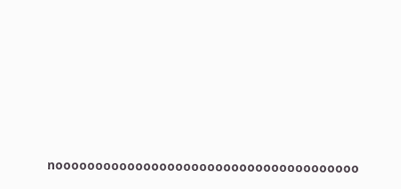noooooooooooooooooooooooooooooooooooooo